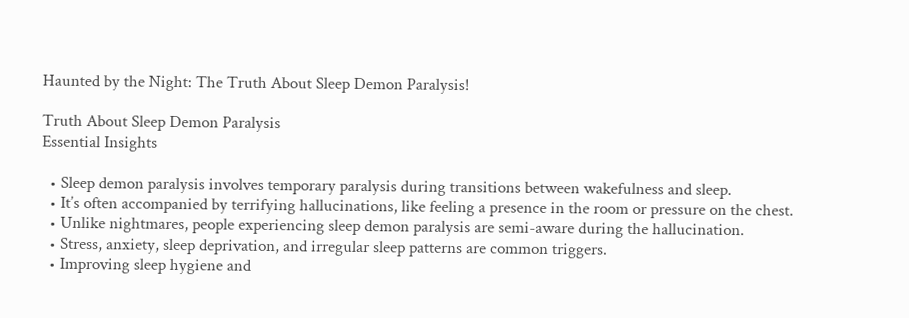Haunted by the Night: The Truth About Sleep Demon Paralysis!

Truth About Sleep Demon Paralysis
Essential Insights

  • Sleep demon paralysis involves temporary paralysis during transitions between wakefulness and sleep.
  • It’s often accompanied by terrifying hallucinations, like feeling a presence in the room or pressure on the chest.
  • Unlike nightmares, people experiencing sleep demon paralysis are semi-aware during the hallucination.
  • Stress, anxiety, sleep deprivation, and irregular sleep patterns are common triggers.
  • Improving sleep hygiene and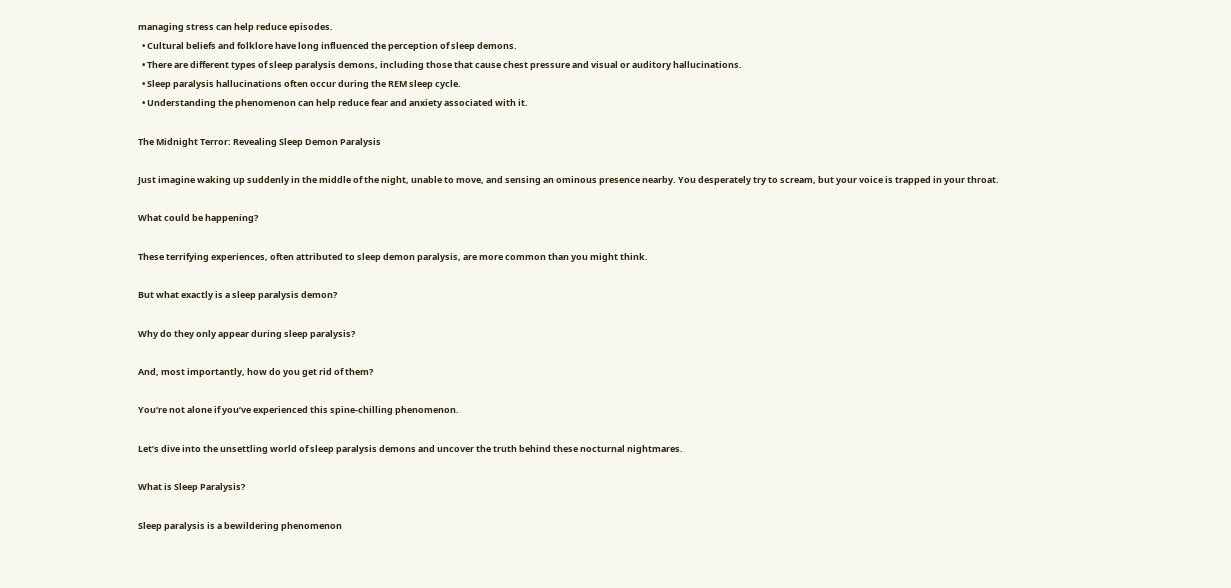managing stress can help reduce episodes.
  • Cultural beliefs and folklore have long influenced the perception of sleep demons.
  • There are different types of sleep paralysis demons, including those that cause chest pressure and visual or auditory hallucinations.
  • Sleep paralysis hallucinations often occur during the REM sleep cycle.
  • Understanding the phenomenon can help reduce fear and anxiety associated with it.

The Midnight Terror: Revealing Sleep Demon Paralysis

Just imagine waking up suddenly in the middle of the night, unable to move, and sensing an ominous presence nearby. You desperately try to scream, but your voice is trapped in your throat.

What could be happening?

These terrifying experiences, often attributed to sleep demon paralysis, are more common than you might think.

But what exactly is a sleep paralysis demon?

Why do they only appear during sleep paralysis?

And, most importantly, how do you get rid of them?

You’re not alone if you’ve experienced this spine-chilling phenomenon.

Let’s dive into the unsettling world of sleep paralysis demons and uncover the truth behind these nocturnal nightmares.

What is Sleep Paralysis?

Sleep paralysis is a bewildering phenomenon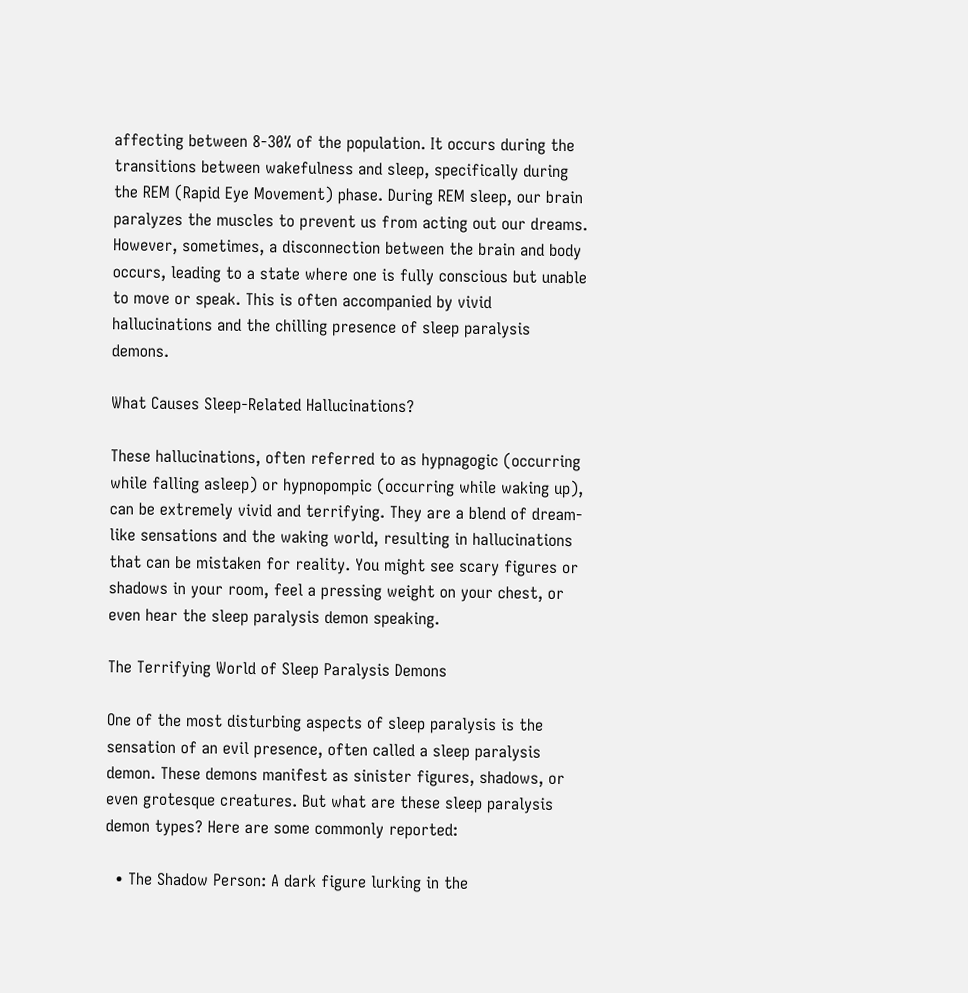affecting between 8-30% of the population. It occurs during the transitions between wakefulness and sleep, specifically during the REM (Rapid Eye Movement) phase. During REM sleep, our brain paralyzes the muscles to prevent us from acting out our dreams. However, sometimes, a disconnection between the brain and body occurs, leading to a state where one is fully conscious but unable to move or speak. This is often accompanied by vivid hallucinations and the chilling presence of sleep paralysis demons.

What Causes Sleep-Related Hallucinations?

These hallucinations, often referred to as hypnagogic (occurring while falling asleep) or hypnopompic (occurring while waking up), can be extremely vivid and terrifying. They are a blend of dream-like sensations and the waking world, resulting in hallucinations that can be mistaken for reality. You might see scary figures or shadows in your room, feel a pressing weight on your chest, or even hear the sleep paralysis demon speaking.

The Terrifying World of Sleep Paralysis Demons

One of the most disturbing aspects of sleep paralysis is the sensation of an evil presence, often called a sleep paralysis demon. These demons manifest as sinister figures, shadows, or even grotesque creatures. But what are these sleep paralysis demon types? Here are some commonly reported:

  • The Shadow Person: A dark figure lurking in the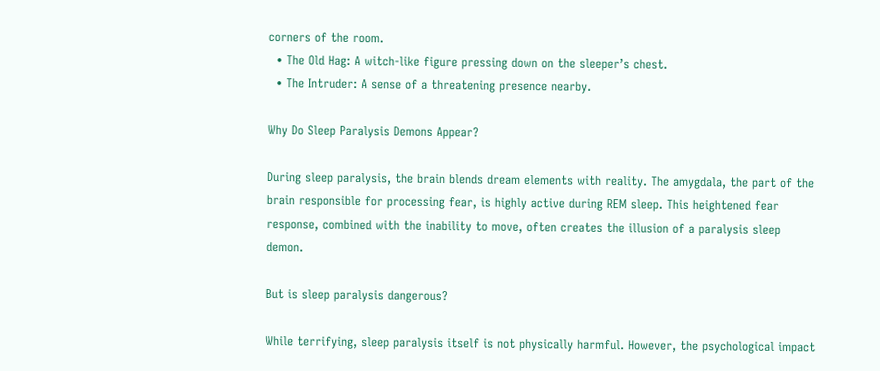corners of the room.
  • The Old Hag: A witch-like figure pressing down on the sleeper’s chest.
  • The Intruder: A sense of a threatening presence nearby.

Why Do Sleep Paralysis Demons Appear?

During sleep paralysis, the brain blends dream elements with reality. The amygdala, the part of the brain responsible for processing fear, is highly active during REM sleep. This heightened fear response, combined with the inability to move, often creates the illusion of a paralysis sleep demon.

But is sleep paralysis dangerous?

While terrifying, sleep paralysis itself is not physically harmful. However, the psychological impact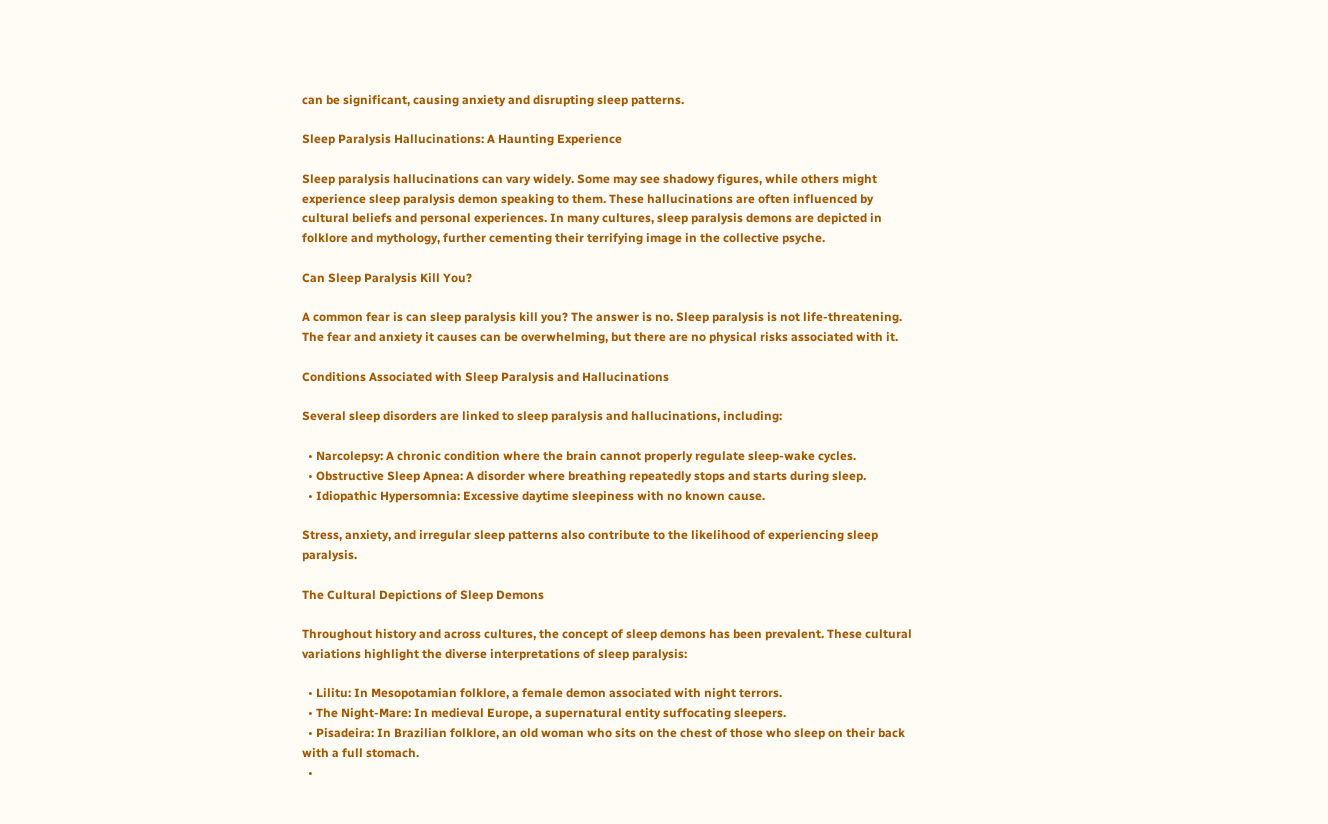can be significant, causing anxiety and disrupting sleep patterns.

Sleep Paralysis Hallucinations: A Haunting Experience

Sleep paralysis hallucinations can vary widely. Some may see shadowy figures, while others might experience sleep paralysis demon speaking to them. These hallucinations are often influenced by cultural beliefs and personal experiences. In many cultures, sleep paralysis demons are depicted in folklore and mythology, further cementing their terrifying image in the collective psyche.

Can Sleep Paralysis Kill You?

A common fear is can sleep paralysis kill you? The answer is no. Sleep paralysis is not life-threatening. The fear and anxiety it causes can be overwhelming, but there are no physical risks associated with it.

Conditions Associated with Sleep Paralysis and Hallucinations

Several sleep disorders are linked to sleep paralysis and hallucinations, including:

  • Narcolepsy: A chronic condition where the brain cannot properly regulate sleep-wake cycles.
  • Obstructive Sleep Apnea: A disorder where breathing repeatedly stops and starts during sleep.
  • Idiopathic Hypersomnia: Excessive daytime sleepiness with no known cause.

Stress, anxiety, and irregular sleep patterns also contribute to the likelihood of experiencing sleep paralysis.

The Cultural Depictions of Sleep Demons

Throughout history and across cultures, the concept of sleep demons has been prevalent. These cultural variations highlight the diverse interpretations of sleep paralysis:

  • Lilitu: In Mesopotamian folklore, a female demon associated with night terrors.
  • The Night-Mare: In medieval Europe, a supernatural entity suffocating sleepers.
  • Pisadeira: In Brazilian folklore, an old woman who sits on the chest of those who sleep on their back with a full stomach.
  •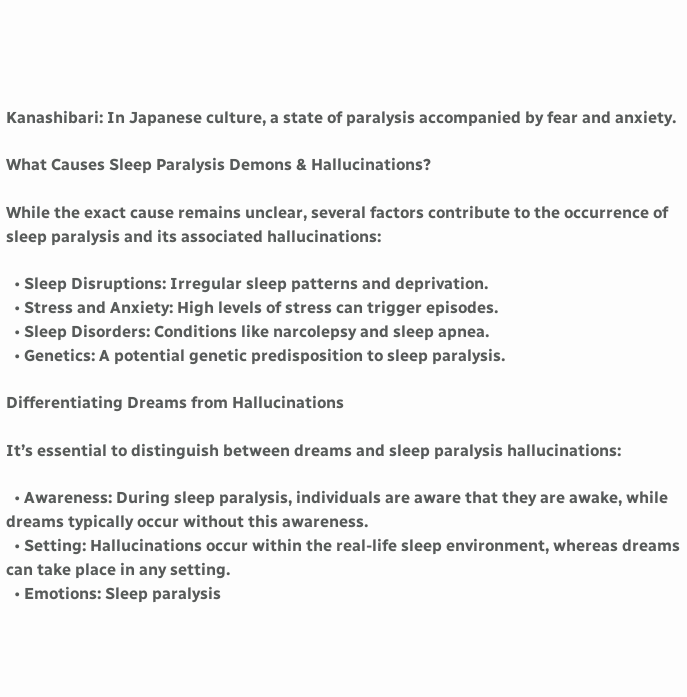Kanashibari: In Japanese culture, a state of paralysis accompanied by fear and anxiety.

What Causes Sleep Paralysis Demons & Hallucinations?

While the exact cause remains unclear, several factors contribute to the occurrence of sleep paralysis and its associated hallucinations:

  • Sleep Disruptions: Irregular sleep patterns and deprivation.
  • Stress and Anxiety: High levels of stress can trigger episodes.
  • Sleep Disorders: Conditions like narcolepsy and sleep apnea.
  • Genetics: A potential genetic predisposition to sleep paralysis.

Differentiating Dreams from Hallucinations

It’s essential to distinguish between dreams and sleep paralysis hallucinations:

  • Awareness: During sleep paralysis, individuals are aware that they are awake, while dreams typically occur without this awareness.
  • Setting: Hallucinations occur within the real-life sleep environment, whereas dreams can take place in any setting.
  • Emotions: Sleep paralysis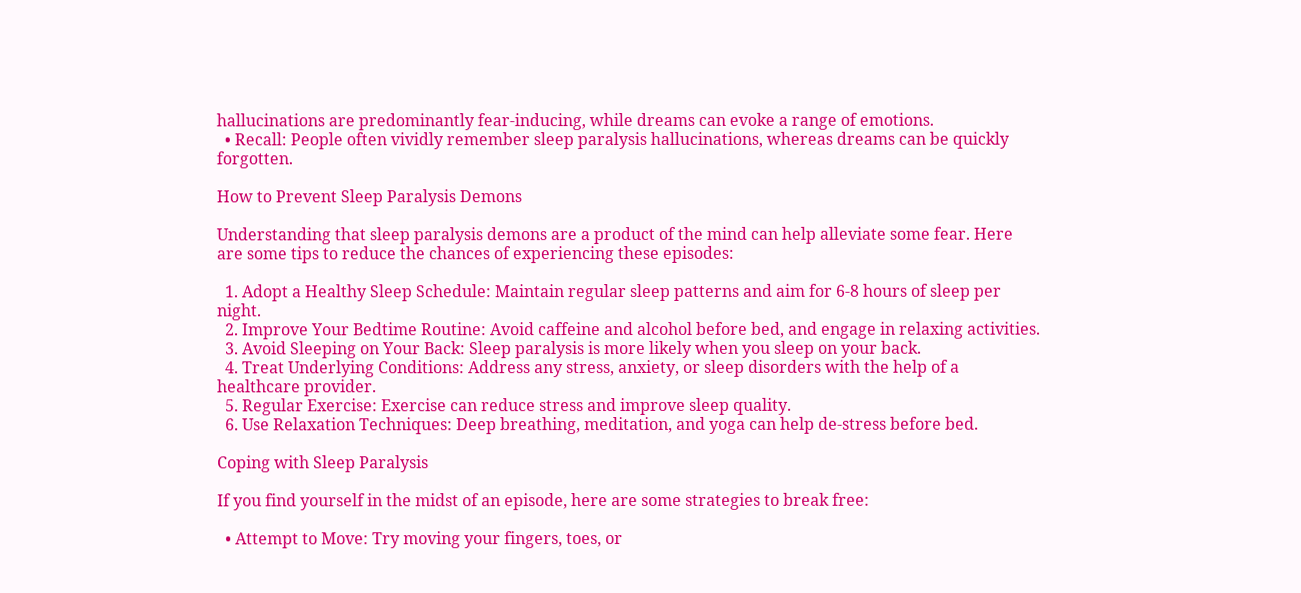hallucinations are predominantly fear-inducing, while dreams can evoke a range of emotions.
  • Recall: People often vividly remember sleep paralysis hallucinations, whereas dreams can be quickly forgotten.

How to Prevent Sleep Paralysis Demons

Understanding that sleep paralysis demons are a product of the mind can help alleviate some fear. Here are some tips to reduce the chances of experiencing these episodes:

  1. Adopt a Healthy Sleep Schedule: Maintain regular sleep patterns and aim for 6-8 hours of sleep per night.
  2. Improve Your Bedtime Routine: Avoid caffeine and alcohol before bed, and engage in relaxing activities.
  3. Avoid Sleeping on Your Back: Sleep paralysis is more likely when you sleep on your back.
  4. Treat Underlying Conditions: Address any stress, anxiety, or sleep disorders with the help of a healthcare provider.
  5. Regular Exercise: Exercise can reduce stress and improve sleep quality.
  6. Use Relaxation Techniques: Deep breathing, meditation, and yoga can help de-stress before bed.

Coping with Sleep Paralysis

If you find yourself in the midst of an episode, here are some strategies to break free:

  • Attempt to Move: Try moving your fingers, toes, or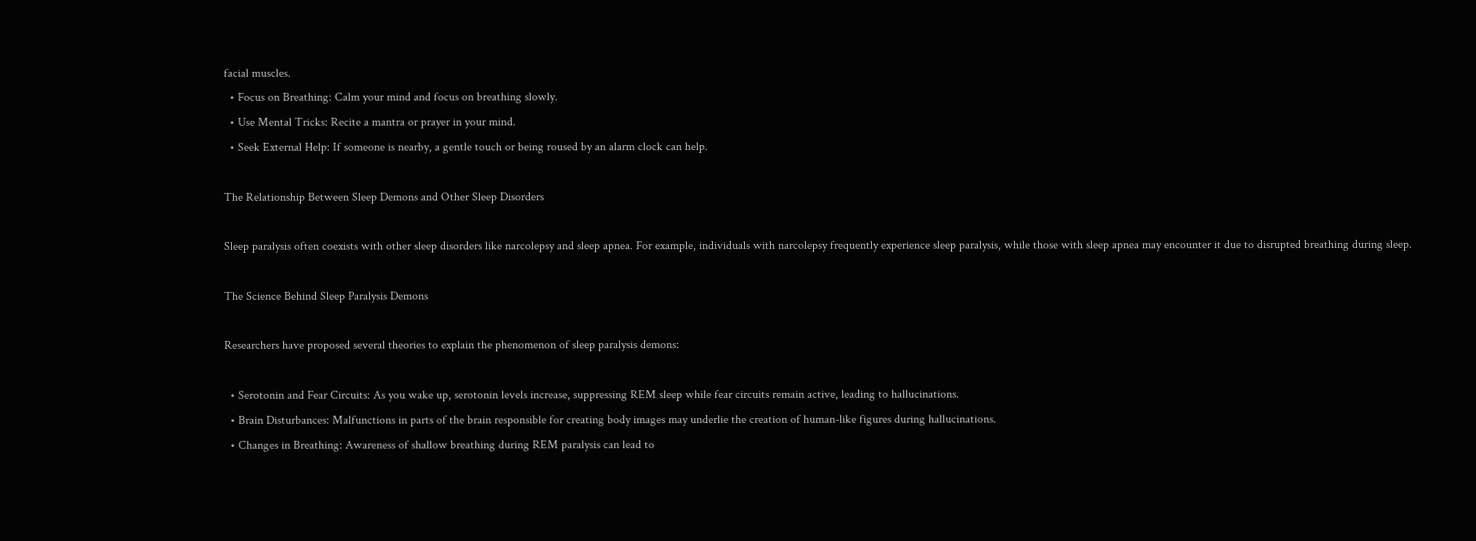facial muscles.
  • Focus on Breathing: Calm your mind and focus on breathing slowly.
  • Use Mental Tricks: Recite a mantra or prayer in your mind.
  • Seek External Help: If someone is nearby, a gentle touch or being roused by an alarm clock can help.

The Relationship Between Sleep Demons and Other Sleep Disorders

Sleep paralysis often coexists with other sleep disorders like narcolepsy and sleep apnea. For example, individuals with narcolepsy frequently experience sleep paralysis, while those with sleep apnea may encounter it due to disrupted breathing during sleep.

The Science Behind Sleep Paralysis Demons

Researchers have proposed several theories to explain the phenomenon of sleep paralysis demons:

  • Serotonin and Fear Circuits: As you wake up, serotonin levels increase, suppressing REM sleep while fear circuits remain active, leading to hallucinations.
  • Brain Disturbances: Malfunctions in parts of the brain responsible for creating body images may underlie the creation of human-like figures during hallucinations.
  • Changes in Breathing: Awareness of shallow breathing during REM paralysis can lead to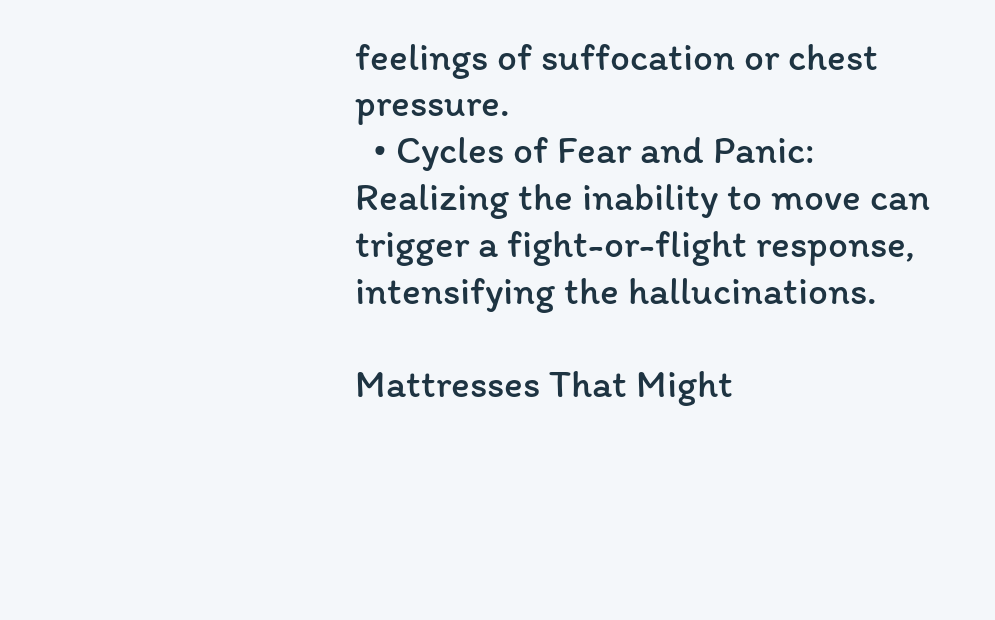feelings of suffocation or chest pressure.
  • Cycles of Fear and Panic: Realizing the inability to move can trigger a fight-or-flight response, intensifying the hallucinations.

Mattresses That Might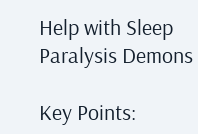Help with Sleep Paralysis Demons

Key Points: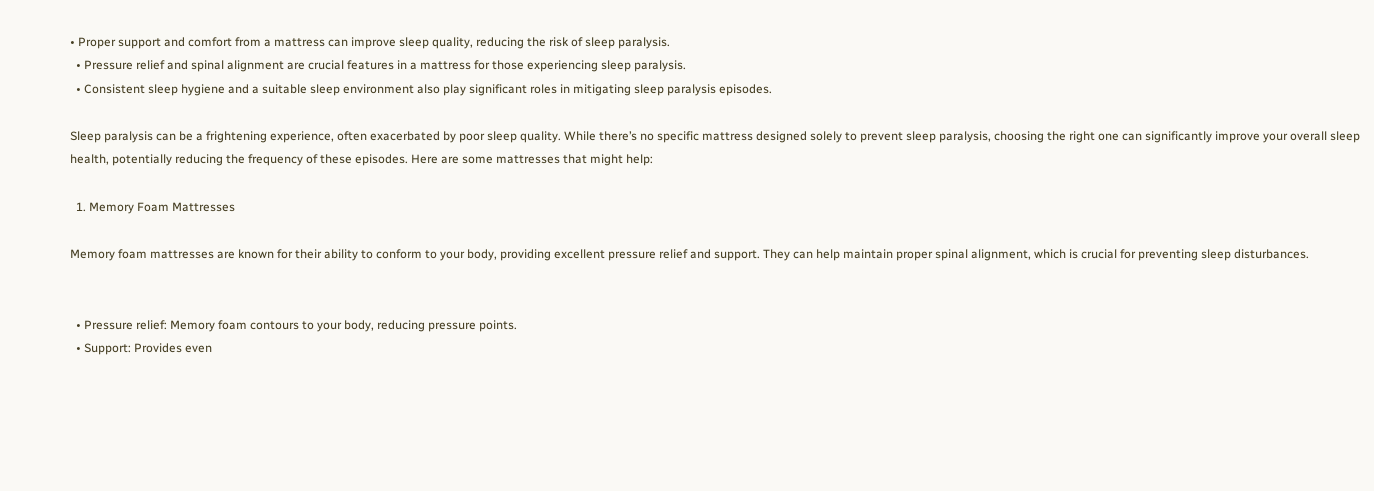• Proper support and comfort from a mattress can improve sleep quality, reducing the risk of sleep paralysis.
  • Pressure relief and spinal alignment are crucial features in a mattress for those experiencing sleep paralysis.
  • Consistent sleep hygiene and a suitable sleep environment also play significant roles in mitigating sleep paralysis episodes.

Sleep paralysis can be a frightening experience, often exacerbated by poor sleep quality. While there’s no specific mattress designed solely to prevent sleep paralysis, choosing the right one can significantly improve your overall sleep health, potentially reducing the frequency of these episodes. Here are some mattresses that might help:

  1. Memory Foam Mattresses

Memory foam mattresses are known for their ability to conform to your body, providing excellent pressure relief and support. They can help maintain proper spinal alignment, which is crucial for preventing sleep disturbances.


  • Pressure relief: Memory foam contours to your body, reducing pressure points.
  • Support: Provides even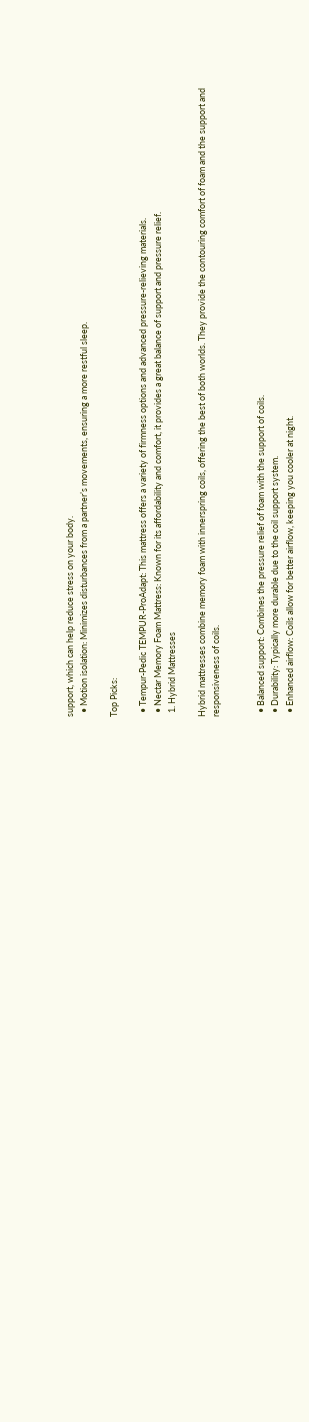support, which can help reduce stress on your body.
  • Motion isolation: Minimizes disturbances from a partner’s movements, ensuring a more restful sleep.

Top Picks:

  • Tempur-Pedic TEMPUR-ProAdapt: This mattress offers a variety of firmness options and advanced pressure-relieving materials.
  • Nectar Memory Foam Mattress: Known for its affordability and comfort, it provides a great balance of support and pressure relief.
  1. Hybrid Mattresses

Hybrid mattresses combine memory foam with innerspring coils, offering the best of both worlds. They provide the contouring comfort of foam and the support and responsiveness of coils.


  • Balanced support: Combines the pressure relief of foam with the support of coils.
  • Durability: Typically more durable due to the coil support system.
  • Enhanced airflow: Coils allow for better airflow, keeping you cooler at night.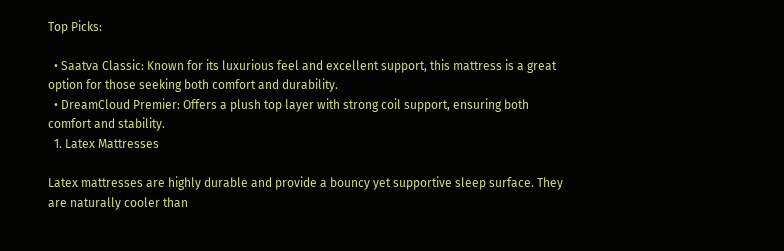Top Picks:

  • Saatva Classic: Known for its luxurious feel and excellent support, this mattress is a great option for those seeking both comfort and durability.
  • DreamCloud Premier: Offers a plush top layer with strong coil support, ensuring both comfort and stability.
  1. Latex Mattresses

Latex mattresses are highly durable and provide a bouncy yet supportive sleep surface. They are naturally cooler than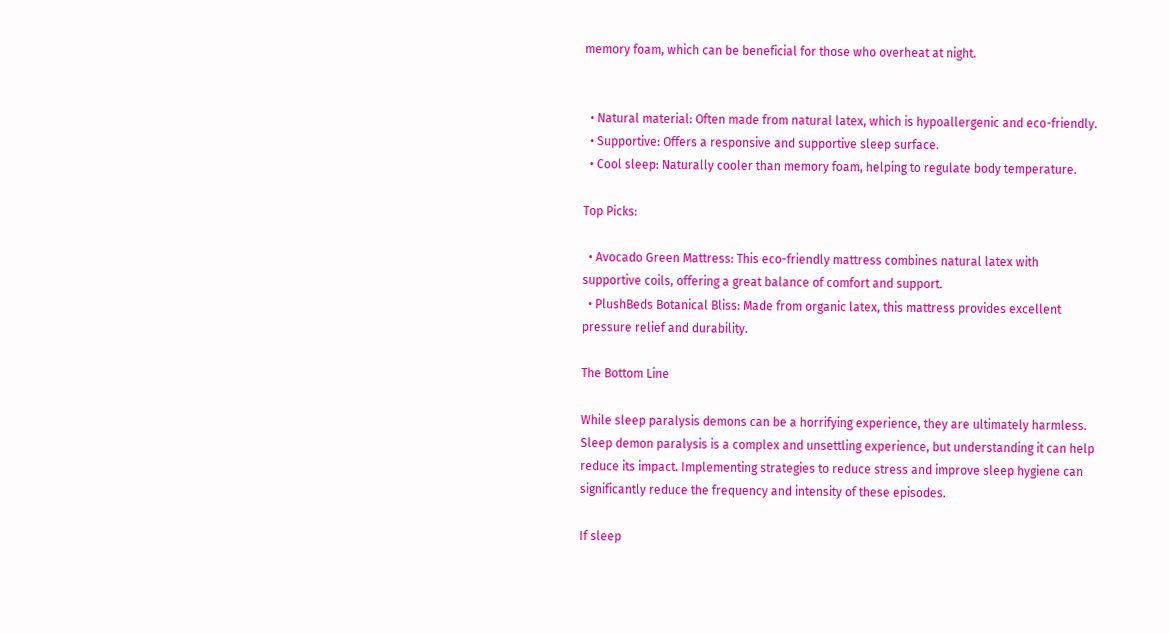memory foam, which can be beneficial for those who overheat at night.


  • Natural material: Often made from natural latex, which is hypoallergenic and eco-friendly.
  • Supportive: Offers a responsive and supportive sleep surface.
  • Cool sleep: Naturally cooler than memory foam, helping to regulate body temperature.

Top Picks:

  • Avocado Green Mattress: This eco-friendly mattress combines natural latex with supportive coils, offering a great balance of comfort and support.
  • PlushBeds Botanical Bliss: Made from organic latex, this mattress provides excellent pressure relief and durability.

The Bottom Line

While sleep paralysis demons can be a horrifying experience, they are ultimately harmless. Sleep demon paralysis is a complex and unsettling experience, but understanding it can help reduce its impact. Implementing strategies to reduce stress and improve sleep hygiene can significantly reduce the frequency and intensity of these episodes.

If sleep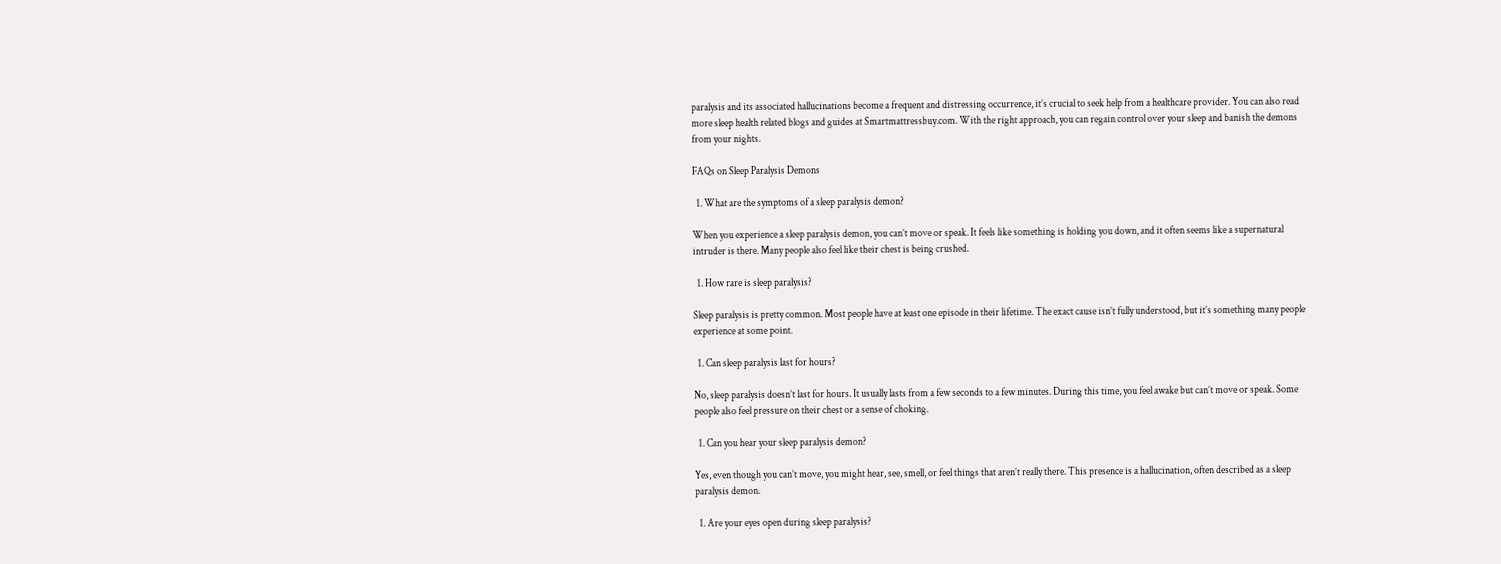paralysis and its associated hallucinations become a frequent and distressing occurrence, it’s crucial to seek help from a healthcare provider. You can also read more sleep health related blogs and guides at Smartmattressbuy.com. With the right approach, you can regain control over your sleep and banish the demons from your nights.

FAQs on Sleep Paralysis Demons

  1. What are the symptoms of a sleep paralysis demon?

When you experience a sleep paralysis demon, you can’t move or speak. It feels like something is holding you down, and it often seems like a supernatural intruder is there. Many people also feel like their chest is being crushed.

  1. How rare is sleep paralysis?

Sleep paralysis is pretty common. Most people have at least one episode in their lifetime. The exact cause isn’t fully understood, but it’s something many people experience at some point.

  1. Can sleep paralysis last for hours?

No, sleep paralysis doesn’t last for hours. It usually lasts from a few seconds to a few minutes. During this time, you feel awake but can’t move or speak. Some people also feel pressure on their chest or a sense of choking.

  1. Can you hear your sleep paralysis demon?

Yes, even though you can’t move, you might hear, see, smell, or feel things that aren’t really there. This presence is a hallucination, often described as a sleep paralysis demon.

  1. Are your eyes open during sleep paralysis?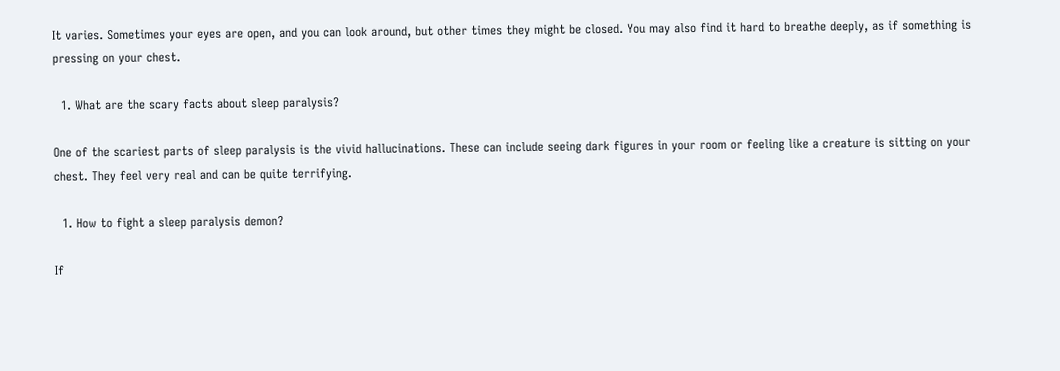It varies. Sometimes your eyes are open, and you can look around, but other times they might be closed. You may also find it hard to breathe deeply, as if something is pressing on your chest.

  1. What are the scary facts about sleep paralysis?

One of the scariest parts of sleep paralysis is the vivid hallucinations. These can include seeing dark figures in your room or feeling like a creature is sitting on your chest. They feel very real and can be quite terrifying.

  1. How to fight a sleep paralysis demon?

If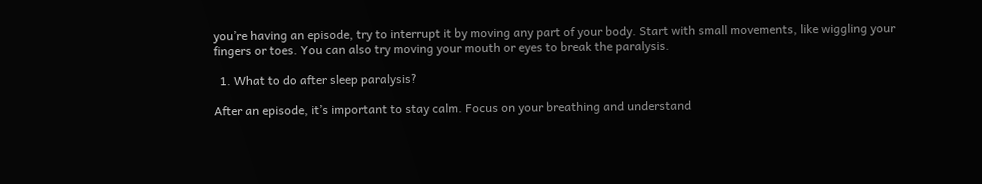you’re having an episode, try to interrupt it by moving any part of your body. Start with small movements, like wiggling your fingers or toes. You can also try moving your mouth or eyes to break the paralysis.

  1. What to do after sleep paralysis?

After an episode, it’s important to stay calm. Focus on your breathing and understand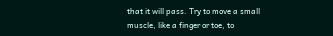that it will pass. Try to move a small muscle, like a finger or toe, to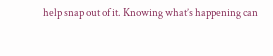help snap out of it. Knowing what’s happening can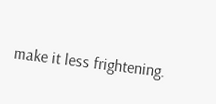make it less frightening.